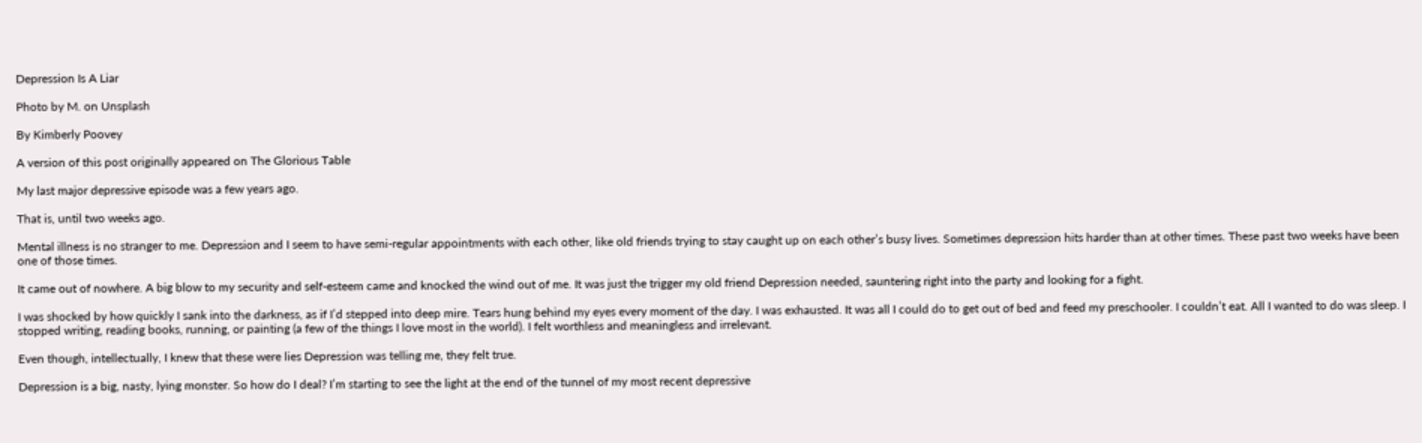Depression Is A Liar

Photo by M. on Unsplash

By Kimberly Poovey

A version of this post originally appeared on The Glorious Table

My last major depressive episode was a few years ago.

That is, until two weeks ago.

Mental illness is no stranger to me. Depression and I seem to have semi-regular appointments with each other, like old friends trying to stay caught up on each other’s busy lives. Sometimes depression hits harder than at other times. These past two weeks have been one of those times.

It came out of nowhere. A big blow to my security and self-esteem came and knocked the wind out of me. It was just the trigger my old friend Depression needed, sauntering right into the party and looking for a fight.

I was shocked by how quickly I sank into the darkness, as if I’d stepped into deep mire. Tears hung behind my eyes every moment of the day. I was exhausted. It was all I could do to get out of bed and feed my preschooler. I couldn’t eat. All I wanted to do was sleep. I stopped writing, reading books, running, or painting (a few of the things I love most in the world). I felt worthless and meaningless and irrelevant.

Even though, intellectually, I knew that these were lies Depression was telling me, they felt true.

Depression is a big, nasty, lying monster. So how do I deal? I’m starting to see the light at the end of the tunnel of my most recent depressive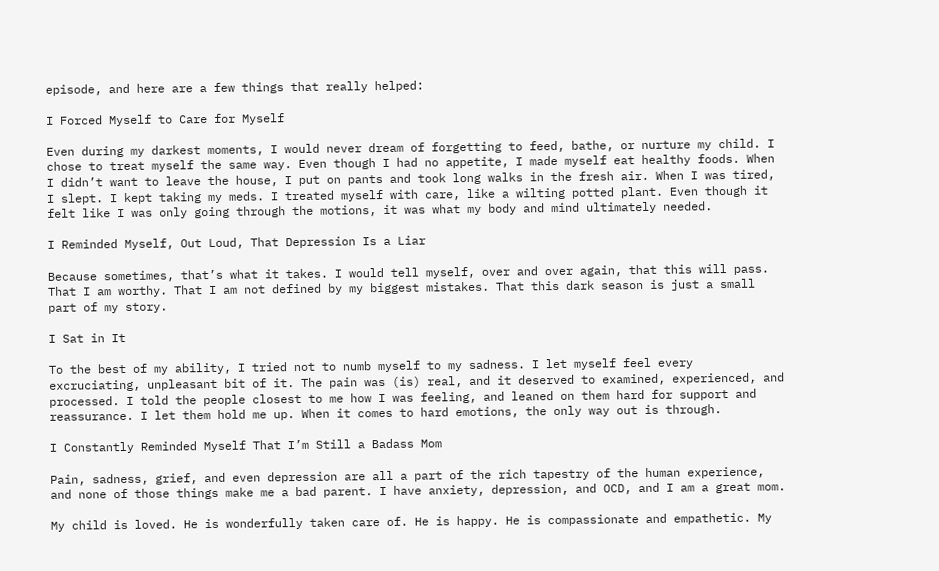episode, and here are a few things that really helped:

I Forced Myself to Care for Myself

Even during my darkest moments, I would never dream of forgetting to feed, bathe, or nurture my child. I chose to treat myself the same way. Even though I had no appetite, I made myself eat healthy foods. When I didn’t want to leave the house, I put on pants and took long walks in the fresh air. When I was tired, I slept. I kept taking my meds. I treated myself with care, like a wilting potted plant. Even though it felt like I was only going through the motions, it was what my body and mind ultimately needed.

I Reminded Myself, Out Loud, That Depression Is a Liar

Because sometimes, that’s what it takes. I would tell myself, over and over again, that this will pass. That I am worthy. That I am not defined by my biggest mistakes. That this dark season is just a small part of my story.

I Sat in It

To the best of my ability, I tried not to numb myself to my sadness. I let myself feel every excruciating, unpleasant bit of it. The pain was (is) real, and it deserved to examined, experienced, and processed. I told the people closest to me how I was feeling, and leaned on them hard for support and reassurance. I let them hold me up. When it comes to hard emotions, the only way out is through.

I Constantly Reminded Myself That I’m Still a Badass Mom

Pain, sadness, grief, and even depression are all a part of the rich tapestry of the human experience, and none of those things make me a bad parent. I have anxiety, depression, and OCD, and I am a great mom.

My child is loved. He is wonderfully taken care of. He is happy. He is compassionate and empathetic. My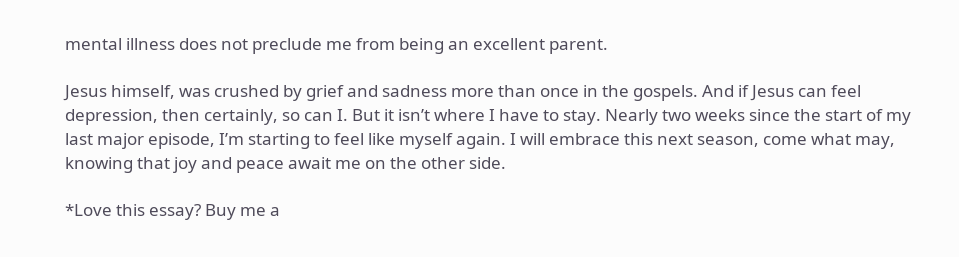mental illness does not preclude me from being an excellent parent.

Jesus himself, was crushed by grief and sadness more than once in the gospels. And if Jesus can feel depression, then certainly, so can I. But it isn’t where I have to stay. Nearly two weeks since the start of my last major episode, I’m starting to feel like myself again. I will embrace this next season, come what may, knowing that joy and peace await me on the other side.

*Love this essay? Buy me a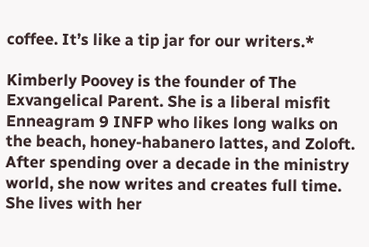coffee. It’s like a tip jar for our writers.*

Kimberly Poovey is the founder of The Exvangelical Parent. She is a liberal misfit Enneagram 9 INFP who likes long walks on the beach, honey-habanero lattes, and Zoloft. After spending over a decade in the ministry world, she now writes and creates full time. She lives with her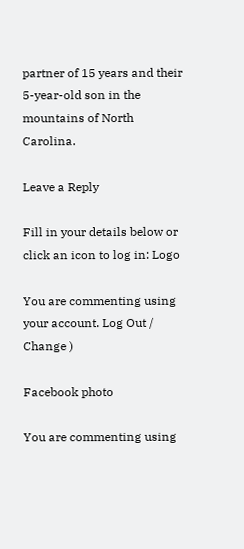partner of 15 years and their 5-year-old son in the mountains of North Carolina.

Leave a Reply

Fill in your details below or click an icon to log in: Logo

You are commenting using your account. Log Out /  Change )

Facebook photo

You are commenting using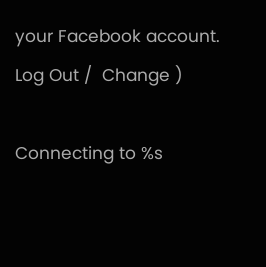your Facebook account. Log Out /  Change )

Connecting to %s